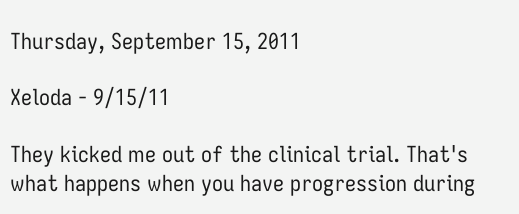Thursday, September 15, 2011

Xeloda - 9/15/11

They kicked me out of the clinical trial. That's what happens when you have progression during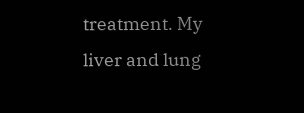treatment. My liver and lung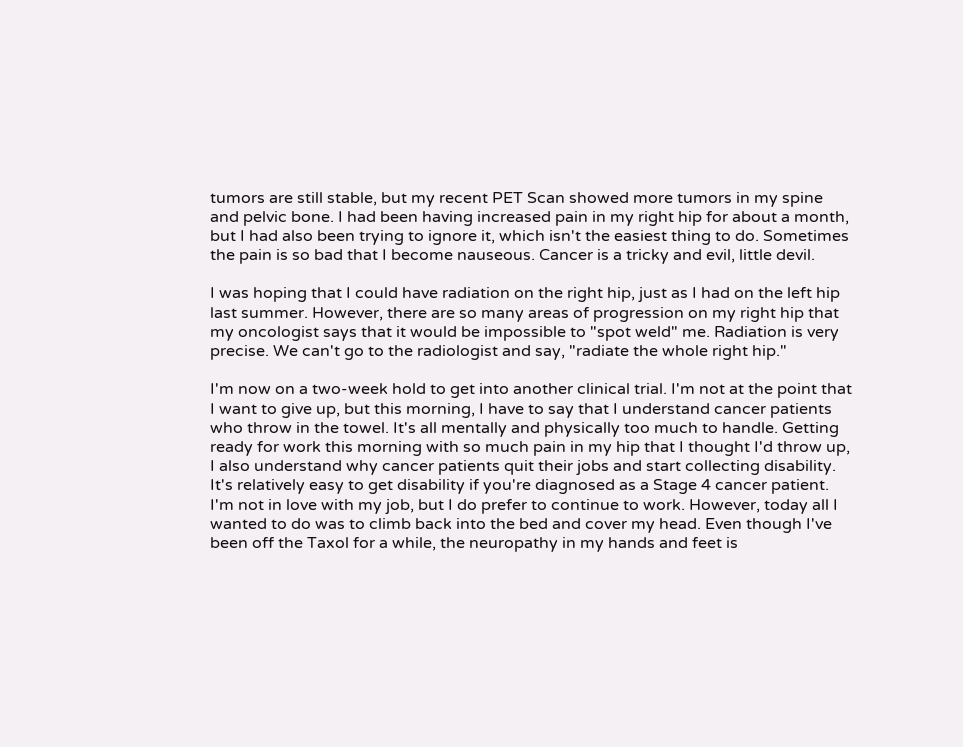tumors are still stable, but my recent PET Scan showed more tumors in my spine and pelvic bone. I had been having increased pain in my right hip for about a month, but I had also been trying to ignore it, which isn't the easiest thing to do. Sometimes the pain is so bad that I become nauseous. Cancer is a tricky and evil, little devil.

I was hoping that I could have radiation on the right hip, just as I had on the left hip last summer. However, there are so many areas of progression on my right hip that my oncologist says that it would be impossible to "spot weld" me. Radiation is very precise. We can't go to the radiologist and say, "radiate the whole right hip."

I'm now on a two-week hold to get into another clinical trial. I'm not at the point that I want to give up, but this morning, I have to say that I understand cancer patients who throw in the towel. It's all mentally and physically too much to handle. Getting ready for work this morning with so much pain in my hip that I thought I'd throw up, I also understand why cancer patients quit their jobs and start collecting disability. It's relatively easy to get disability if you're diagnosed as a Stage 4 cancer patient. I'm not in love with my job, but I do prefer to continue to work. However, today all I wanted to do was to climb back into the bed and cover my head. Even though I've been off the Taxol for a while, the neuropathy in my hands and feet is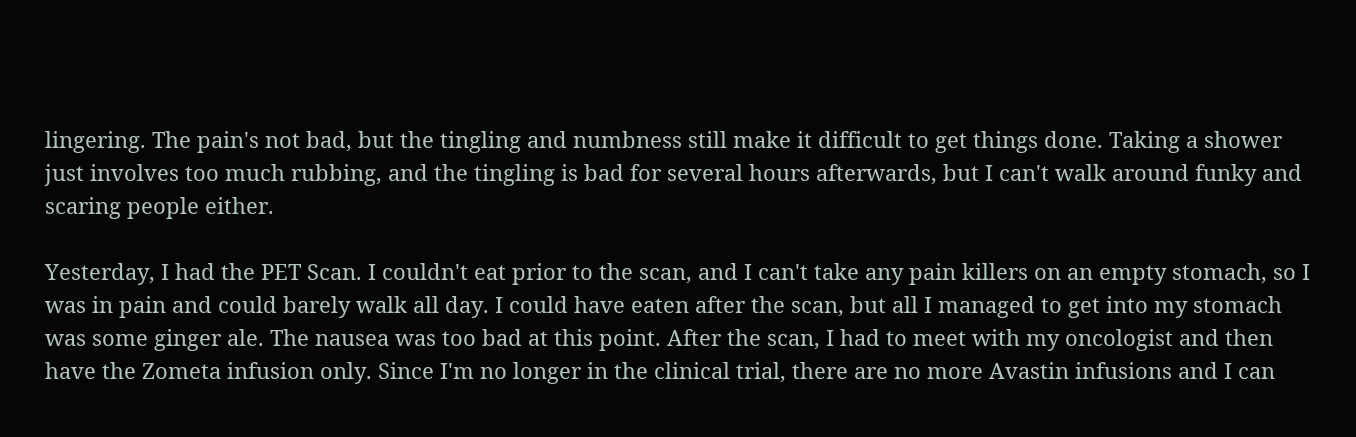lingering. The pain's not bad, but the tingling and numbness still make it difficult to get things done. Taking a shower just involves too much rubbing, and the tingling is bad for several hours afterwards, but I can't walk around funky and scaring people either.

Yesterday, I had the PET Scan. I couldn't eat prior to the scan, and I can't take any pain killers on an empty stomach, so I was in pain and could barely walk all day. I could have eaten after the scan, but all I managed to get into my stomach was some ginger ale. The nausea was too bad at this point. After the scan, I had to meet with my oncologist and then have the Zometa infusion only. Since I'm no longer in the clinical trial, there are no more Avastin infusions and I can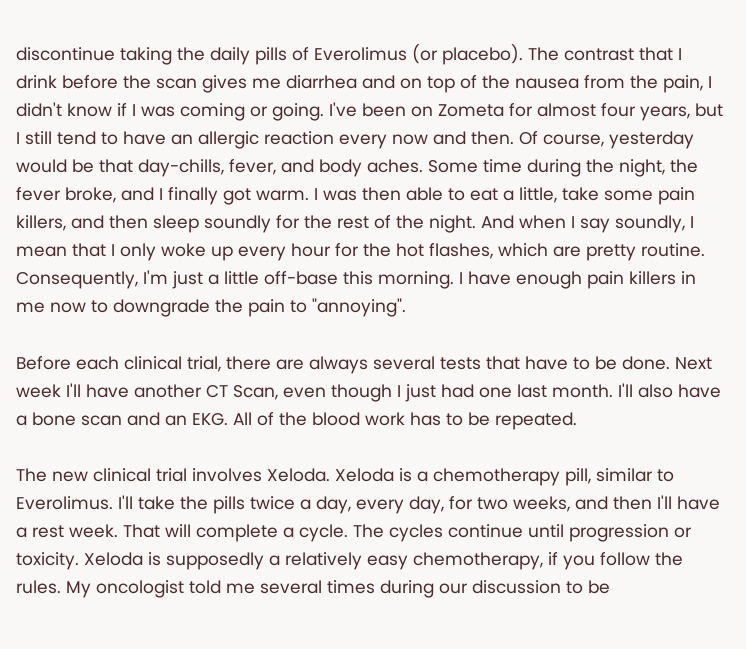discontinue taking the daily pills of Everolimus (or placebo). The contrast that I drink before the scan gives me diarrhea and on top of the nausea from the pain, I didn't know if I was coming or going. I've been on Zometa for almost four years, but I still tend to have an allergic reaction every now and then. Of course, yesterday would be that day-chills, fever, and body aches. Some time during the night, the fever broke, and I finally got warm. I was then able to eat a little, take some pain killers, and then sleep soundly for the rest of the night. And when I say soundly, I mean that I only woke up every hour for the hot flashes, which are pretty routine. Consequently, I'm just a little off-base this morning. I have enough pain killers in me now to downgrade the pain to "annoying".

Before each clinical trial, there are always several tests that have to be done. Next week I'll have another CT Scan, even though I just had one last month. I'll also have a bone scan and an EKG. All of the blood work has to be repeated.

The new clinical trial involves Xeloda. Xeloda is a chemotherapy pill, similar to Everolimus. I'll take the pills twice a day, every day, for two weeks, and then I'll have a rest week. That will complete a cycle. The cycles continue until progression or toxicity. Xeloda is supposedly a relatively easy chemotherapy, if you follow the rules. My oncologist told me several times during our discussion to be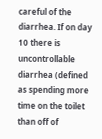careful of the diarrhea. If on day 10 there is uncontrollable diarrhea (defined as spending more time on the toilet than off of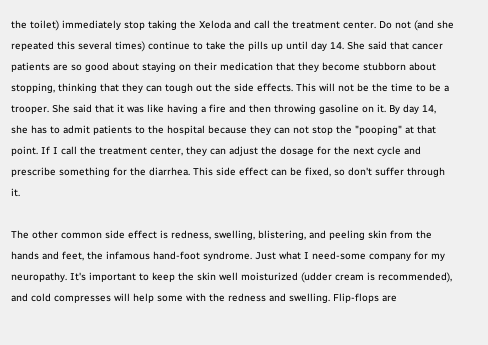the toilet) immediately stop taking the Xeloda and call the treatment center. Do not (and she repeated this several times) continue to take the pills up until day 14. She said that cancer patients are so good about staying on their medication that they become stubborn about stopping, thinking that they can tough out the side effects. This will not be the time to be a trooper. She said that it was like having a fire and then throwing gasoline on it. By day 14, she has to admit patients to the hospital because they can not stop the "pooping" at that point. If I call the treatment center, they can adjust the dosage for the next cycle and prescribe something for the diarrhea. This side effect can be fixed, so don't suffer through it.

The other common side effect is redness, swelling, blistering, and peeling skin from the hands and feet, the infamous hand-foot syndrome. Just what I need-some company for my neuropathy. It's important to keep the skin well moisturized (udder cream is recommended), and cold compresses will help some with the redness and swelling. Flip-flops are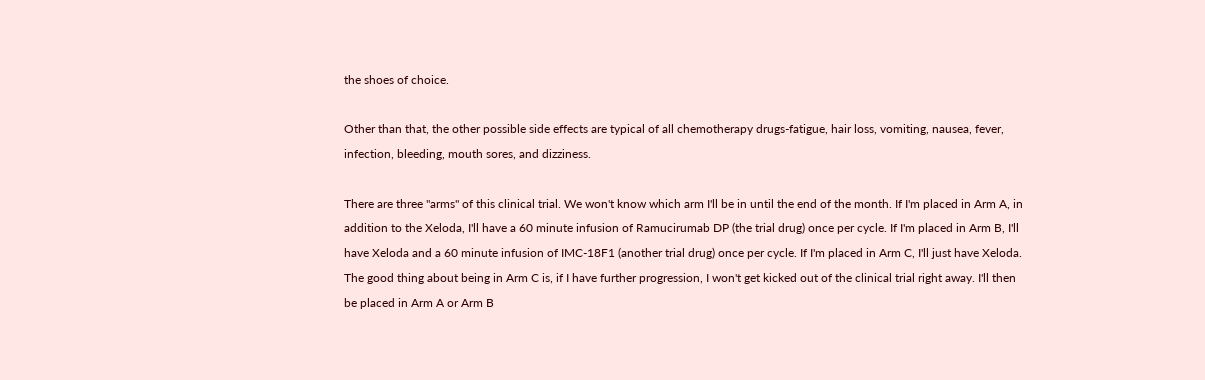the shoes of choice.

Other than that, the other possible side effects are typical of all chemotherapy drugs-fatigue, hair loss, vomiting, nausea, fever, infection, bleeding, mouth sores, and dizziness.

There are three "arms" of this clinical trial. We won't know which arm I'll be in until the end of the month. If I'm placed in Arm A, in addition to the Xeloda, I'll have a 60 minute infusion of Ramucirumab DP (the trial drug) once per cycle. If I'm placed in Arm B, I'll have Xeloda and a 60 minute infusion of IMC-18F1 (another trial drug) once per cycle. If I'm placed in Arm C, I'll just have Xeloda. The good thing about being in Arm C is, if I have further progression, I won't get kicked out of the clinical trial right away. I'll then be placed in Arm A or Arm B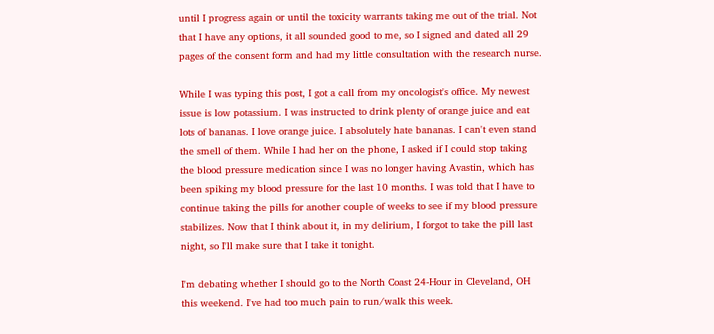until I progress again or until the toxicity warrants taking me out of the trial. Not that I have any options, it all sounded good to me, so I signed and dated all 29 pages of the consent form and had my little consultation with the research nurse.

While I was typing this post, I got a call from my oncologist's office. My newest issue is low potassium. I was instructed to drink plenty of orange juice and eat lots of bananas. I love orange juice. I absolutely hate bananas. I can't even stand the smell of them. While I had her on the phone, I asked if I could stop taking the blood pressure medication since I was no longer having Avastin, which has been spiking my blood pressure for the last 10 months. I was told that I have to continue taking the pills for another couple of weeks to see if my blood pressure stabilizes. Now that I think about it, in my delirium, I forgot to take the pill last night, so I'll make sure that I take it tonight.

I'm debating whether I should go to the North Coast 24-Hour in Cleveland, OH this weekend. I've had too much pain to run/walk this week.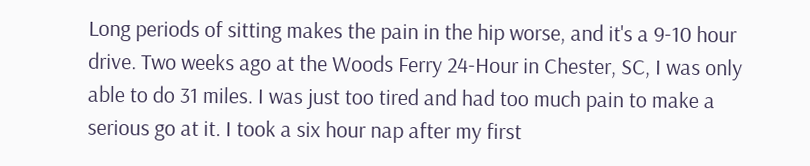Long periods of sitting makes the pain in the hip worse, and it's a 9-10 hour drive. Two weeks ago at the Woods Ferry 24-Hour in Chester, SC, I was only able to do 31 miles. I was just too tired and had too much pain to make a serious go at it. I took a six hour nap after my first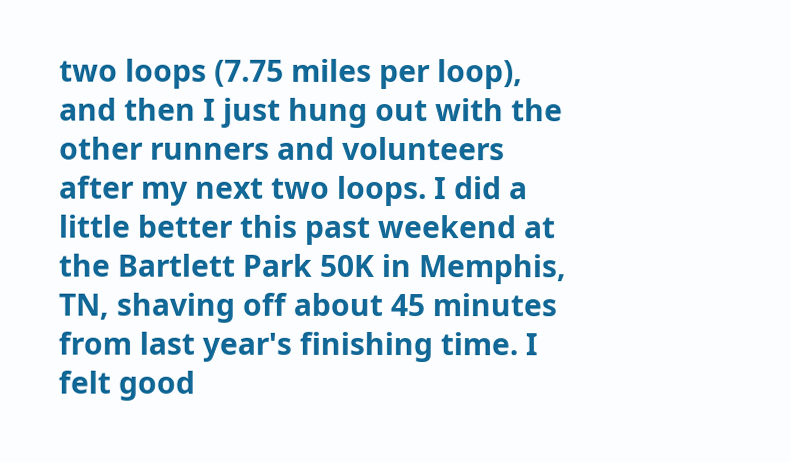two loops (7.75 miles per loop), and then I just hung out with the other runners and volunteers after my next two loops. I did a little better this past weekend at the Bartlett Park 50K in Memphis, TN, shaving off about 45 minutes from last year's finishing time. I felt good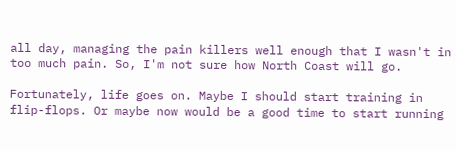all day, managing the pain killers well enough that I wasn't in too much pain. So, I'm not sure how North Coast will go.

Fortunately, life goes on. Maybe I should start training in flip-flops. Or maybe now would be a good time to start running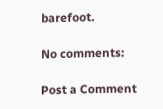barefoot.

No comments:

Post a Comment